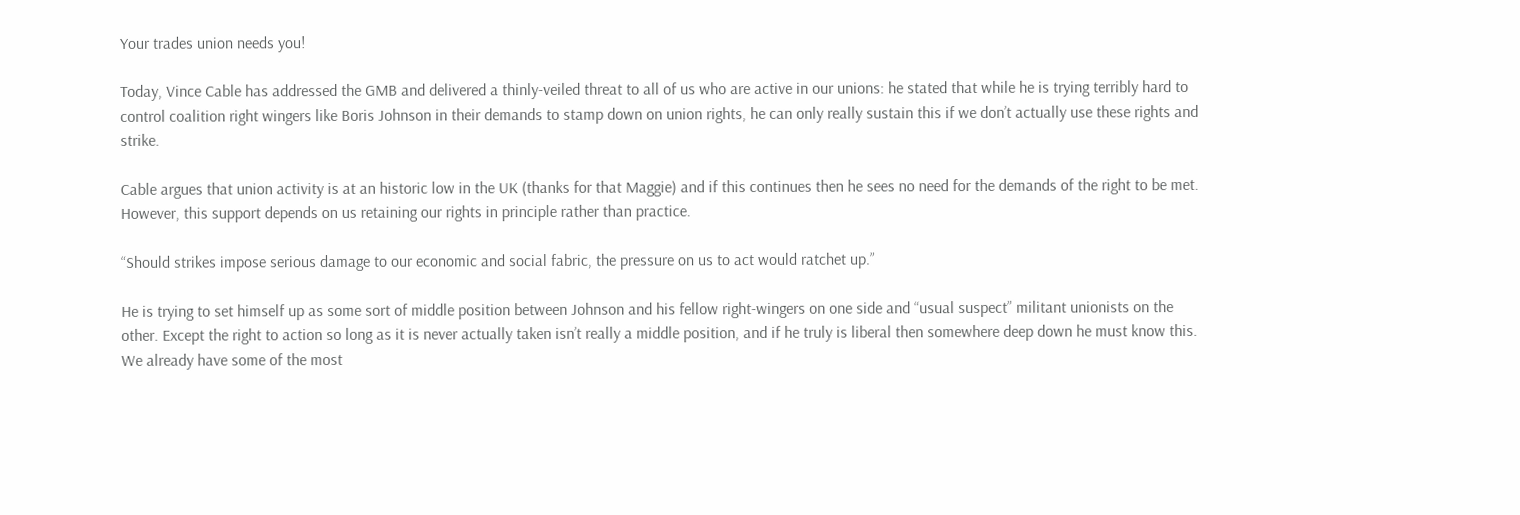Your trades union needs you!

Today, Vince Cable has addressed the GMB and delivered a thinly-veiled threat to all of us who are active in our unions: he stated that while he is trying terribly hard to control coalition right wingers like Boris Johnson in their demands to stamp down on union rights, he can only really sustain this if we don’t actually use these rights and strike.

Cable argues that union activity is at an historic low in the UK (thanks for that Maggie) and if this continues then he sees no need for the demands of the right to be met. However, this support depends on us retaining our rights in principle rather than practice.

“Should strikes impose serious damage to our economic and social fabric, the pressure on us to act would ratchet up.”

He is trying to set himself up as some sort of middle position between Johnson and his fellow right-wingers on one side and “usual suspect” militant unionists on the other. Except the right to action so long as it is never actually taken isn’t really a middle position, and if he truly is liberal then somewhere deep down he must know this. We already have some of the most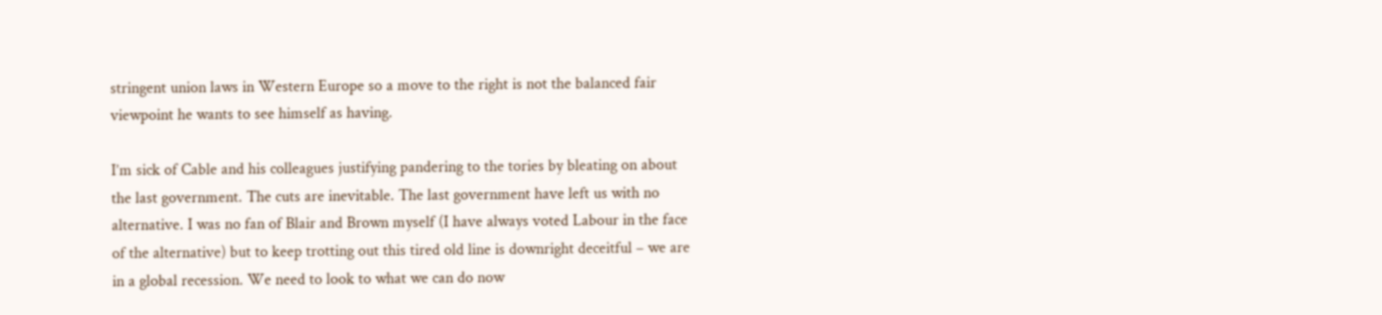stringent union laws in Western Europe so a move to the right is not the balanced fair viewpoint he wants to see himself as having.

I’m sick of Cable and his colleagues justifying pandering to the tories by bleating on about the last government. The cuts are inevitable. The last government have left us with no alternative. I was no fan of Blair and Brown myself (I have always voted Labour in the face of the alternative) but to keep trotting out this tired old line is downright deceitful – we are in a global recession. We need to look to what we can do now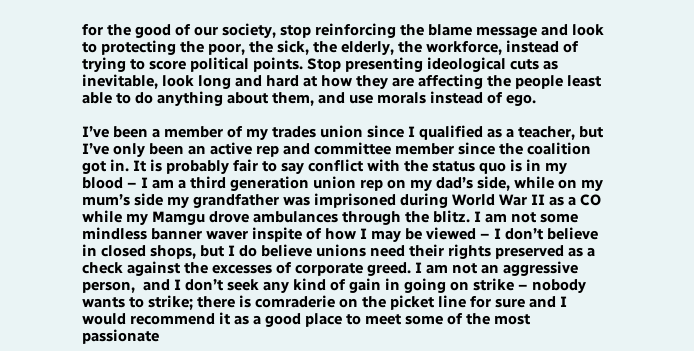for the good of our society, stop reinforcing the blame message and look to protecting the poor, the sick, the elderly, the workforce, instead of trying to score political points. Stop presenting ideological cuts as inevitable, look long and hard at how they are affecting the people least able to do anything about them, and use morals instead of ego.

I’ve been a member of my trades union since I qualified as a teacher, but I’ve only been an active rep and committee member since the coalition got in. It is probably fair to say conflict with the status quo is in my blood – I am a third generation union rep on my dad’s side, while on my mum’s side my grandfather was imprisoned during World War II as a CO while my Mamgu drove ambulances through the blitz. I am not some mindless banner waver inspite of how I may be viewed – I don’t believe in closed shops, but I do believe unions need their rights preserved as a check against the excesses of corporate greed. I am not an aggressive person,  and I don’t seek any kind of gain in going on strike – nobody wants to strike; there is comraderie on the picket line for sure and I would recommend it as a good place to meet some of the most passionate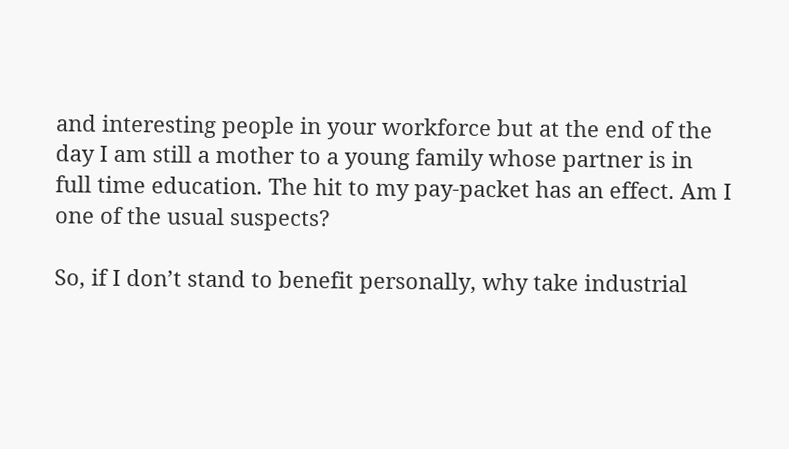and interesting people in your workforce but at the end of the day I am still a mother to a young family whose partner is in full time education. The hit to my pay-packet has an effect. Am I one of the usual suspects?

So, if I don’t stand to benefit personally, why take industrial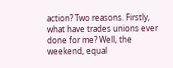action? Two reasons. Firstly, what have trades unions ever done for me? Well, the weekend, equal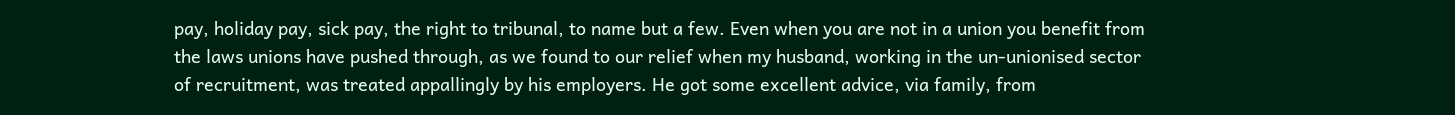pay, holiday pay, sick pay, the right to tribunal, to name but a few. Even when you are not in a union you benefit from the laws unions have pushed through, as we found to our relief when my husband, working in the un-unionised sector of recruitment, was treated appallingly by his employers. He got some excellent advice, via family, from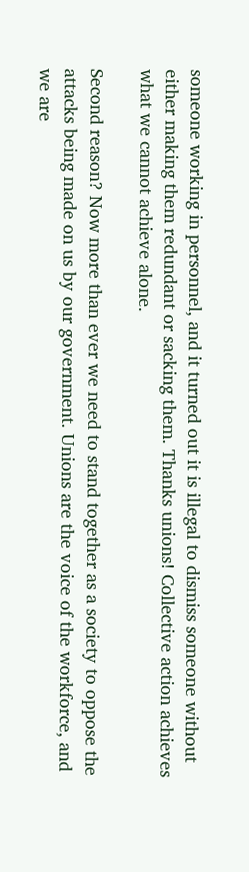someone working in personnel, and it turned out it is illegal to dismiss someone without either making them redundant or sacking them. Thanks unions! Collective action achieves what we cannot achieve alone.

Second reason? Now more than ever we need to stand together as a society to oppose the attacks being made on us by our government. Unions are the voice of the workforce, and we are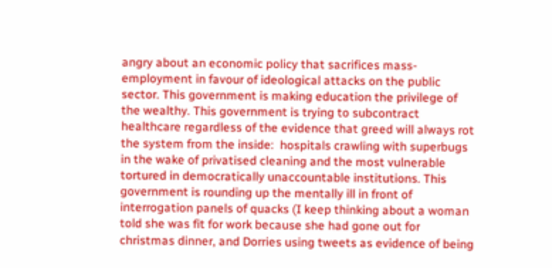angry about an economic policy that sacrifices mass-employment in favour of ideological attacks on the public sector. This government is making education the privilege of the wealthy. This government is trying to subcontract healthcare regardless of the evidence that greed will always rot the system from the inside:  hospitals crawling with superbugs in the wake of privatised cleaning and the most vulnerable tortured in democratically unaccountable institutions. This government is rounding up the mentally ill in front of interrogation panels of quacks (I keep thinking about a woman told she was fit for work because she had gone out for christmas dinner, and Dorries using tweets as evidence of being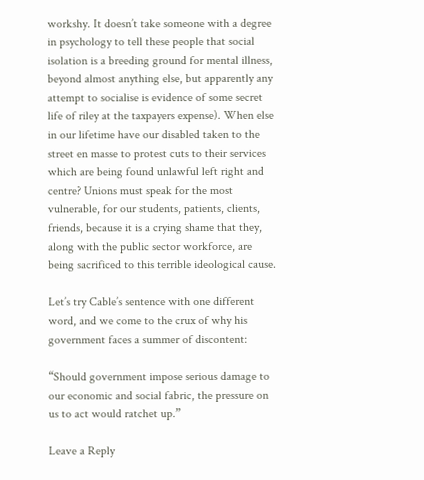workshy. It doesn’t take someone with a degree in psychology to tell these people that social isolation is a breeding ground for mental illness, beyond almost anything else, but apparently any attempt to socialise is evidence of some secret life of riley at the taxpayers expense). When else in our lifetime have our disabled taken to the street en masse to protest cuts to their services which are being found unlawful left right and centre? Unions must speak for the most vulnerable, for our students, patients, clients, friends, because it is a crying shame that they, along with the public sector workforce, are being sacrificed to this terrible ideological cause.

Let’s try Cable’s sentence with one different word, and we come to the crux of why his government faces a summer of discontent:

“Should government impose serious damage to our economic and social fabric, the pressure on us to act would ratchet up.”

Leave a Reply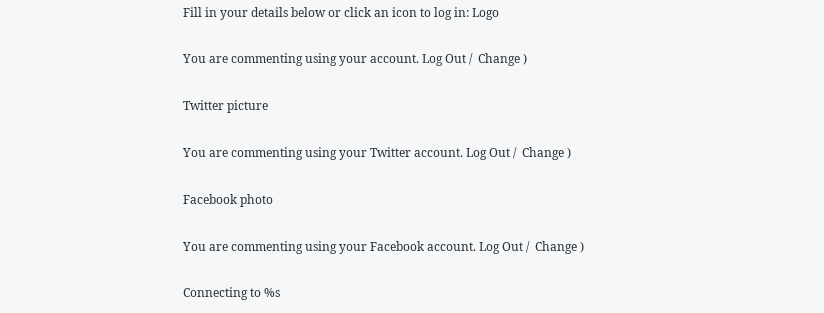Fill in your details below or click an icon to log in: Logo

You are commenting using your account. Log Out /  Change )

Twitter picture

You are commenting using your Twitter account. Log Out /  Change )

Facebook photo

You are commenting using your Facebook account. Log Out /  Change )

Connecting to %s